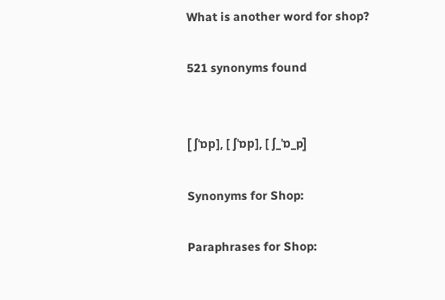What is another word for shop?

521 synonyms found


[ ʃˈɒp], [ ʃˈɒp], [ ʃ_ˈɒ_p]

Synonyms for Shop:

Paraphrases for Shop: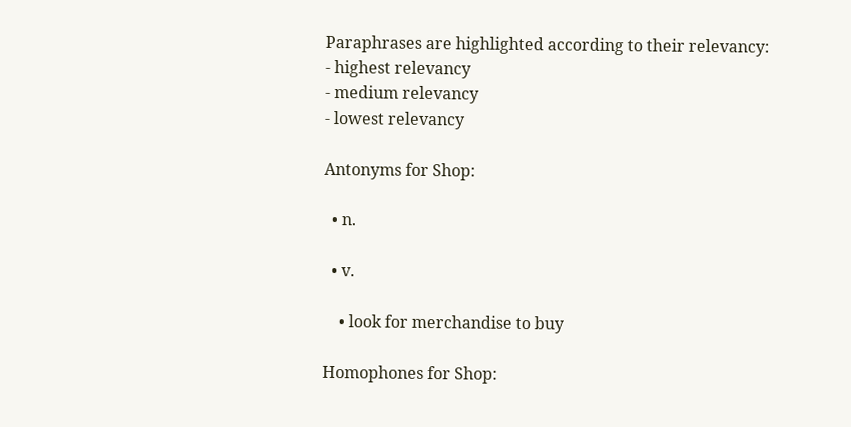Paraphrases are highlighted according to their relevancy:
- highest relevancy
- medium relevancy
- lowest relevancy

Antonyms for Shop:

  • n.

  • v.

    • look for merchandise to buy

Homophones for Shop: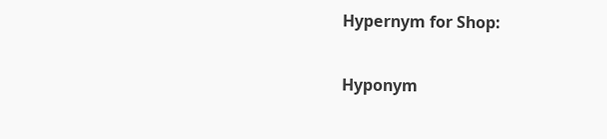Hypernym for Shop:

Hyponym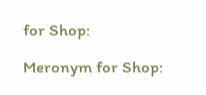for Shop:

Meronym for Shop: